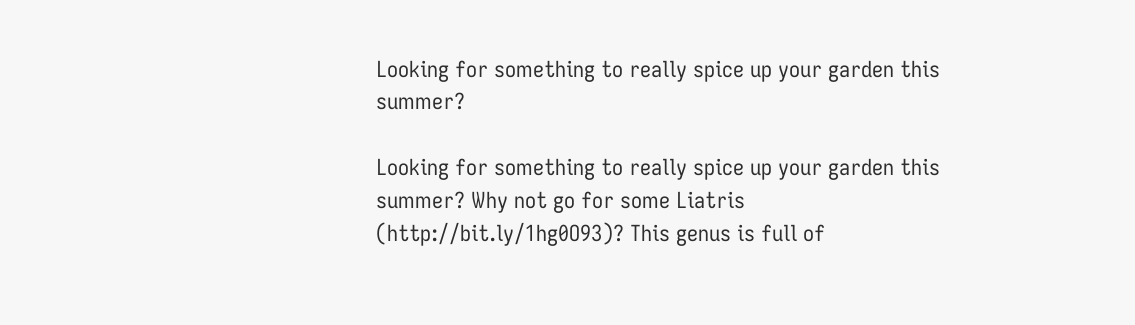Looking for something to really spice up your garden this summer?

Looking for something to really spice up your garden this summer? Why not go for some Liatris (http://bit.ly/1hg0O93)? This genus is full of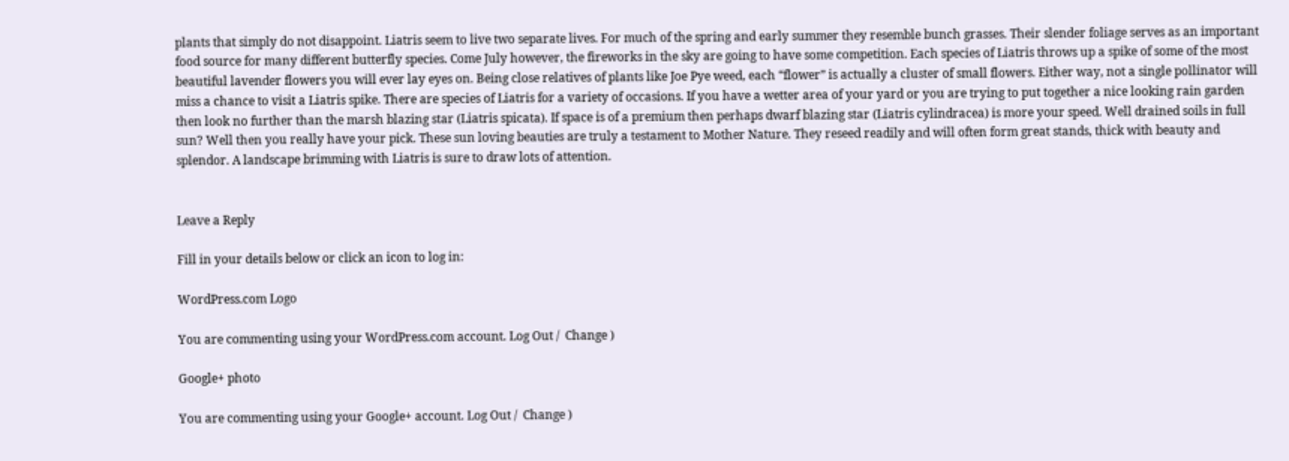plants that simply do not disappoint. Liatris seem to live two separate lives. For much of the spring and early summer they resemble bunch grasses. Their slender foliage serves as an important food source for many different butterfly species. Come July however, the fireworks in the sky are going to have some competition. Each species of Liatris throws up a spike of some of the most beautiful lavender flowers you will ever lay eyes on. Being close relatives of plants like Joe Pye weed, each “flower” is actually a cluster of small flowers. Either way, not a single pollinator will miss a chance to visit a Liatris spike. There are species of Liatris for a variety of occasions. If you have a wetter area of your yard or you are trying to put together a nice looking rain garden then look no further than the marsh blazing star (Liatris spicata). If space is of a premium then perhaps dwarf blazing star (Liatris cylindracea) is more your speed. Well drained soils in full sun? Well then you really have your pick. These sun loving beauties are truly a testament to Mother Nature. They reseed readily and will often form great stands, thick with beauty and splendor. A landscape brimming with Liatris is sure to draw lots of attention.


Leave a Reply

Fill in your details below or click an icon to log in:

WordPress.com Logo

You are commenting using your WordPress.com account. Log Out /  Change )

Google+ photo

You are commenting using your Google+ account. Log Out /  Change )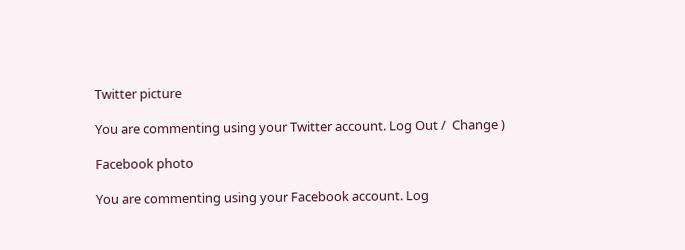Twitter picture

You are commenting using your Twitter account. Log Out /  Change )

Facebook photo

You are commenting using your Facebook account. Log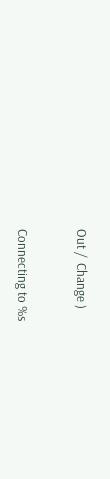Out /  Change )


Connecting to %s